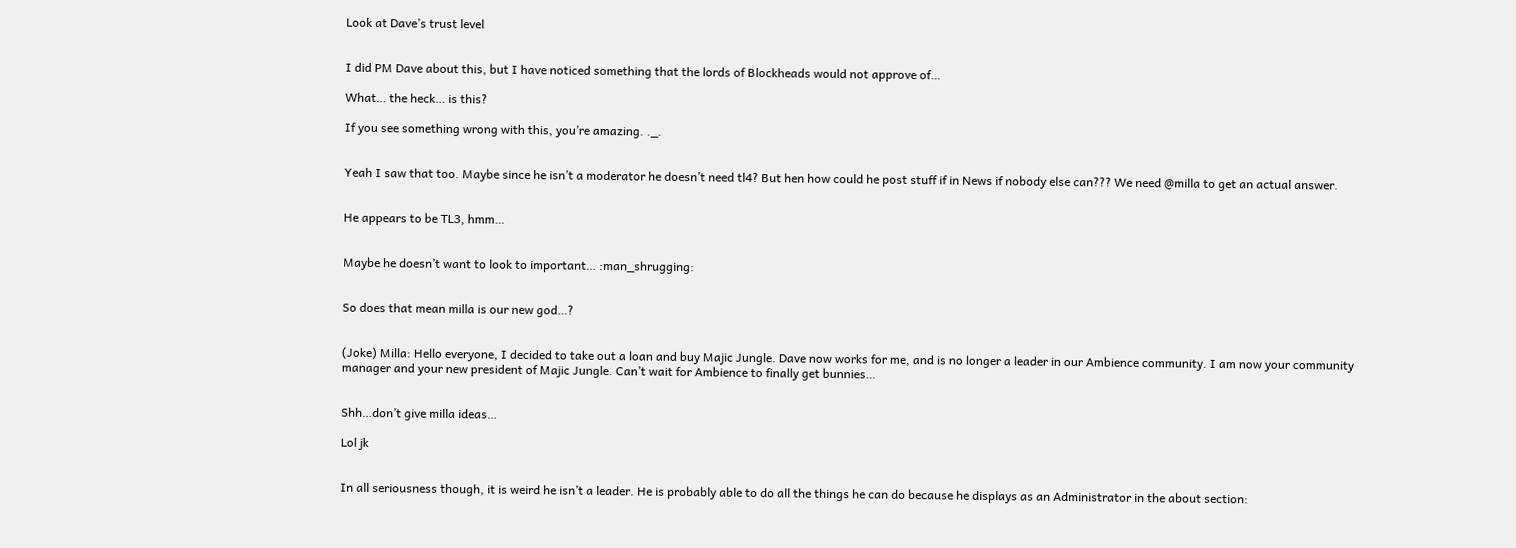Look at Dave’s trust level


I did PM Dave about this, but I have noticed something that the lords of Blockheads would not approve of…

What… the heck… is this?

If you see something wrong with this, you’re amazing. ._.


Yeah I saw that too. Maybe since he isn’t a moderator he doesn’t need tl4? But hen how could he post stuff if in News if nobody else can??? We need @milla to get an actual answer.


He appears to be TL3, hmm…


Maybe he doesn’t want to look to important… :man_shrugging:


So does that mean milla is our new god…?


(Joke) Milla: Hello everyone, I decided to take out a loan and buy Majic Jungle. Dave now works for me, and is no longer a leader in our Ambience community. I am now your community manager and your new president of Majic Jungle. Can’t wait for Ambience to finally get bunnies…


Shh…don’t give milla ideas…

Lol jk


In all seriousness though, it is weird he isn’t a leader. He is probably able to do all the things he can do because he displays as an Administrator in the about section: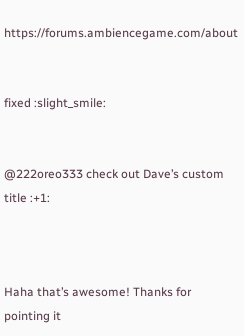https://forums.ambiencegame.com/about


fixed :slight_smile:


@222oreo333 check out Dave’s custom title :+1:



Haha that’s awesome! Thanks for pointing it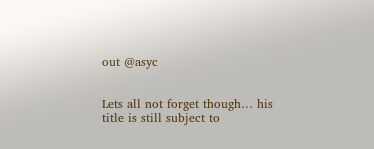out @asyc


Lets all not forget though… his title is still subject to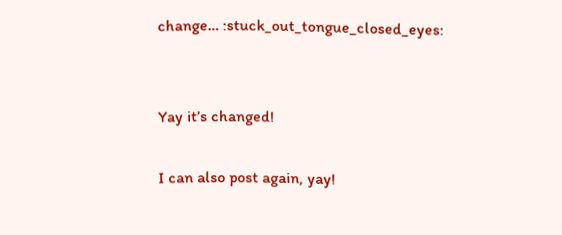change… :stuck_out_tongue_closed_eyes:


Yay it’s changed!

I can also post again, yay!